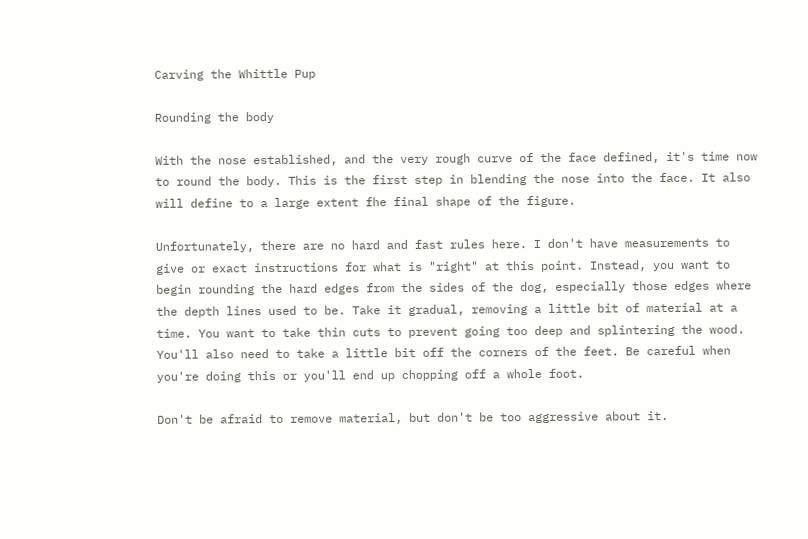Carving the Whittle Pup

Rounding the body

With the nose established, and the very rough curve of the face defined, it's time now to round the body. This is the first step in blending the nose into the face. It also will define to a large extent fhe final shape of the figure.

Unfortunately, there are no hard and fast rules here. I don't have measurements to give or exact instructions for what is "right" at this point. Instead, you want to begin rounding the hard edges from the sides of the dog, especially those edges where the depth lines used to be. Take it gradual, removing a little bit of material at a time. You want to take thin cuts to prevent going too deep and splintering the wood. You'll also need to take a little bit off the corners of the feet. Be careful when you're doing this or you'll end up chopping off a whole foot.

Don't be afraid to remove material, but don't be too aggressive about it.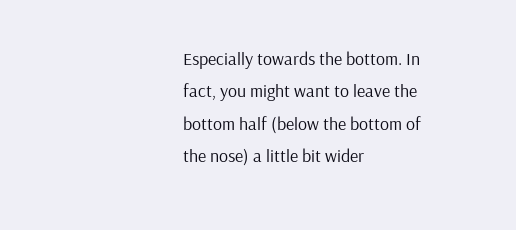Especially towards the bottom. In fact, you might want to leave the bottom half (below the bottom of the nose) a little bit wider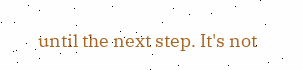until the next step. It's not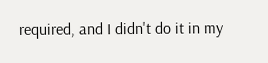required, and I didn't do it in my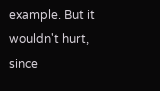example. But it wouldn't hurt, since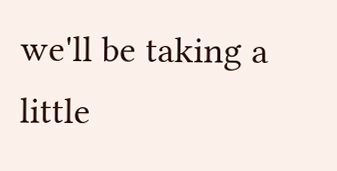we'll be taking a little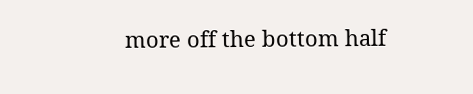more off the bottom half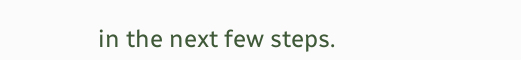in the next few steps.